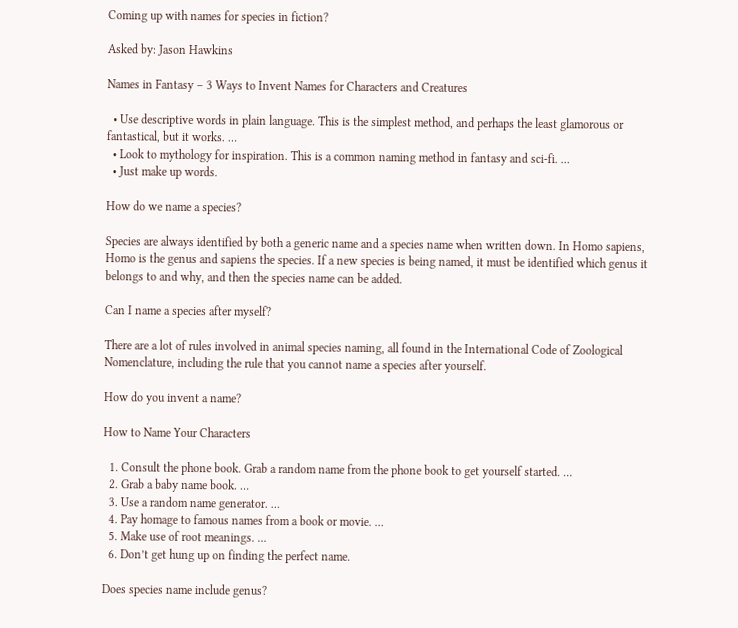Coming up with names for species in fiction?

Asked by: Jason Hawkins

Names in Fantasy – 3 Ways to Invent Names for Characters and Creatures

  • Use descriptive words in plain language. This is the simplest method, and perhaps the least glamorous or fantastical, but it works. …
  • Look to mythology for inspiration. This is a common naming method in fantasy and sci-fi. …
  • Just make up words.

How do we name a species?

Species are always identified by both a generic name and a species name when written down. In Homo sapiens, Homo is the genus and sapiens the species. If a new species is being named, it must be identified which genus it belongs to and why, and then the species name can be added.

Can I name a species after myself?

There are a lot of rules involved in animal species naming, all found in the International Code of Zoological Nomenclature, including the rule that you cannot name a species after yourself.

How do you invent a name?

How to Name Your Characters

  1. Consult the phone book. Grab a random name from the phone book to get yourself started. …
  2. Grab a baby name book. …
  3. Use a random name generator. …
  4. Pay homage to famous names from a book or movie. …
  5. Make use of root meanings. …
  6. Don’t get hung up on finding the perfect name.

Does species name include genus?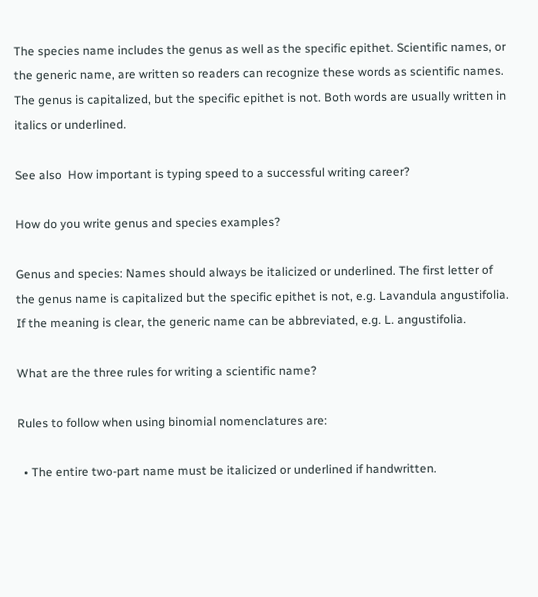The species name includes the genus as well as the specific epithet. Scientific names, or the generic name, are written so readers can recognize these words as scientific names. The genus is capitalized, but the specific epithet is not. Both words are usually written in italics or underlined.

See also  How important is typing speed to a successful writing career?

How do you write genus and species examples?

Genus and species: Names should always be italicized or underlined. The first letter of the genus name is capitalized but the specific epithet is not, e.g. Lavandula angustifolia. If the meaning is clear, the generic name can be abbreviated, e.g. L. angustifolia.

What are the three rules for writing a scientific name?

Rules to follow when using binomial nomenclatures are:

  • The entire two-part name must be italicized or underlined if handwritten.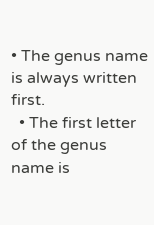• The genus name is always written first.
  • The first letter of the genus name is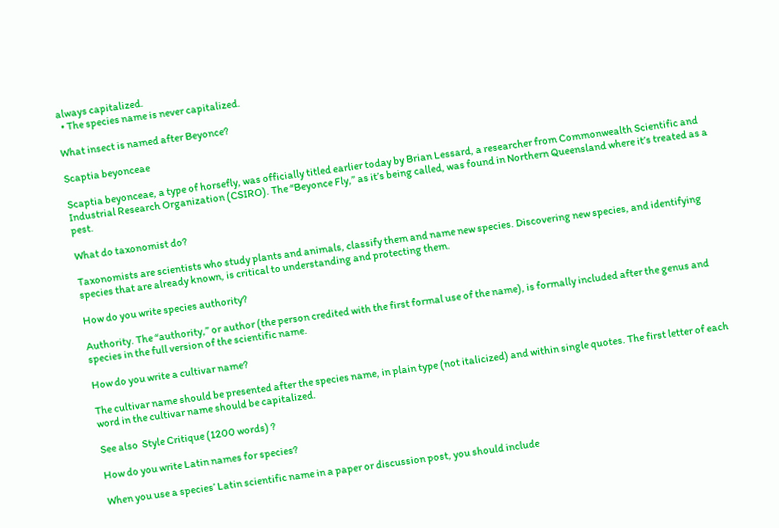always capitalized.
  • The species name is never capitalized.

What insect is named after Beyonce?

Scaptia beyonceae

Scaptia beyonceae, a type of horsefly, was officially titled earlier today by Brian Lessard, a researcher from Commonwealth Scientific and Industrial Research Organization (CSIRO). The “Beyonce Fly,” as it’s being called, was found in Northern Queensland where it’s treated as a pest.

What do taxonomist do?

Taxonomists are scientists who study plants and animals, classify them and name new species. Discovering new species, and identifying species that are already known, is critical to understanding and protecting them.

How do you write species authority?

Authority. The “authority,” or author (the person credited with the first formal use of the name), is formally included after the genus and species in the full version of the scientific name.

How do you write a cultivar name?

The cultivar name should be presented after the species name, in plain type (not italicized) and within single quotes. The first letter of each word in the cultivar name should be capitalized.

See also  Style Critique (1200 words) ?

How do you write Latin names for species?

When you use a species’ Latin scientific name in a paper or discussion post, you should include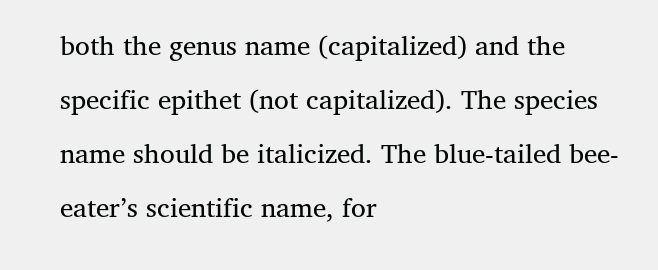both the genus name (capitalized) and the specific epithet (not capitalized). The species name should be italicized. The blue-tailed bee-eater’s scientific name, for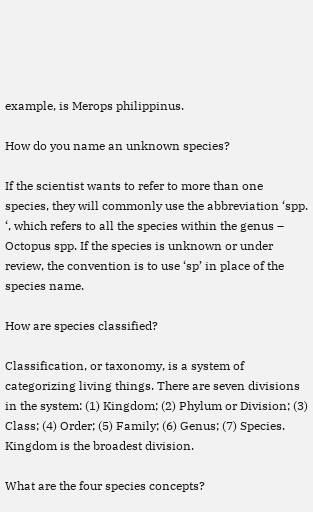example, is Merops philippinus.

How do you name an unknown species?

If the scientist wants to refer to more than one species, they will commonly use the abbreviation ‘spp. ‘, which refers to all the species within the genus – Octopus spp. If the species is unknown or under review, the convention is to use ‘sp’ in place of the species name.

How are species classified?

Classification, or taxonomy, is a system of categorizing living things. There are seven divisions in the system: (1) Kingdom; (2) Phylum or Division; (3) Class; (4) Order; (5) Family; (6) Genus; (7) Species. Kingdom is the broadest division.

What are the four species concepts?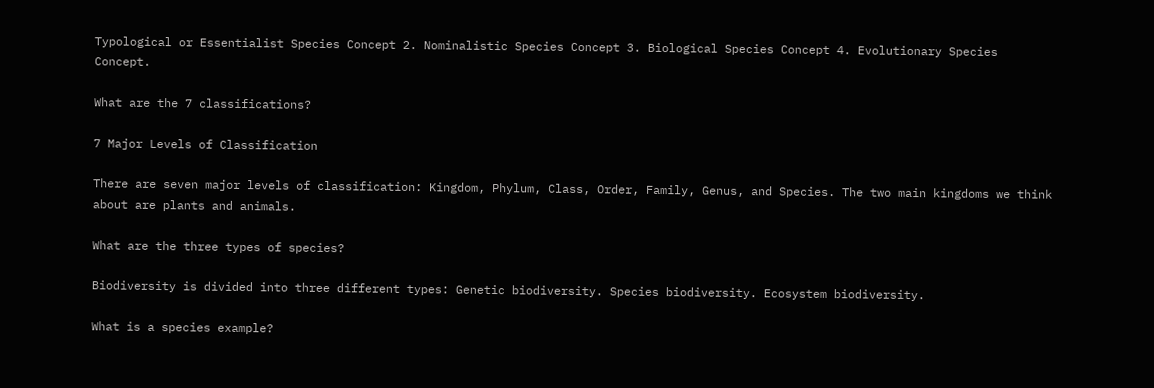Typological or Essentialist Species Concept 2. Nominalistic Species Concept 3. Biological Species Concept 4. Evolutionary Species Concept.

What are the 7 classifications?

7 Major Levels of Classification

There are seven major levels of classification: Kingdom, Phylum, Class, Order, Family, Genus, and Species. The two main kingdoms we think about are plants and animals.

What are the three types of species?

Biodiversity is divided into three different types: Genetic biodiversity. Species biodiversity. Ecosystem biodiversity.

What is a species example?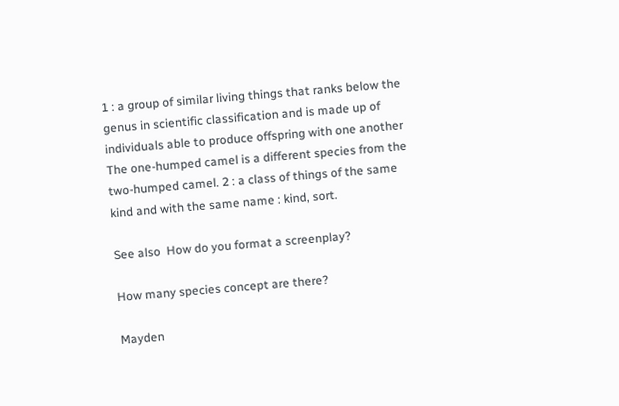1 : a group of similar living things that ranks below the genus in scientific classification and is made up of individuals able to produce offspring with one another The one-humped camel is a different species from the two-humped camel. 2 : a class of things of the same kind and with the same name : kind, sort.

See also  How do you format a screenplay?

How many species concept are there?

Mayden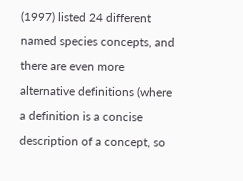(1997) listed 24 different named species concepts, and there are even more alternative definitions (where a definition is a concise description of a concept, so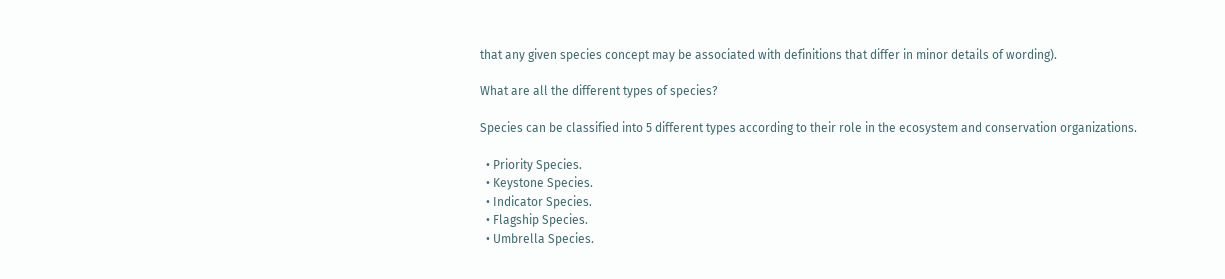that any given species concept may be associated with definitions that differ in minor details of wording).

What are all the different types of species?

Species can be classified into 5 different types according to their role in the ecosystem and conservation organizations.

  • Priority Species.
  • Keystone Species.
  • Indicator Species.
  • Flagship Species.
  • Umbrella Species.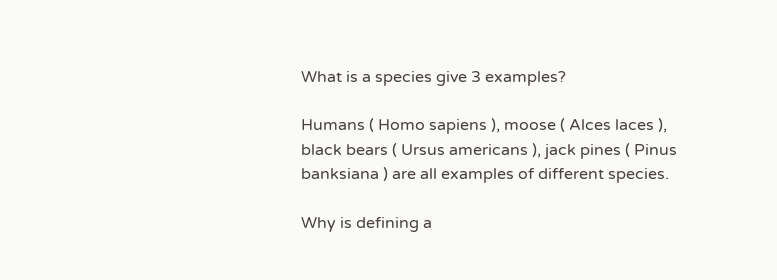What is a species give 3 examples?

Humans ( Homo sapiens ), moose ( Alces laces ), black bears ( Ursus americans ), jack pines ( Pinus banksiana ) are all examples of different species.

Why is defining a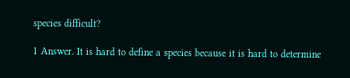species difficult?

1 Answer. It is hard to define a species because it is hard to determine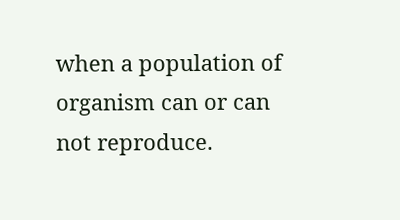when a population of organism can or can not reproduce.